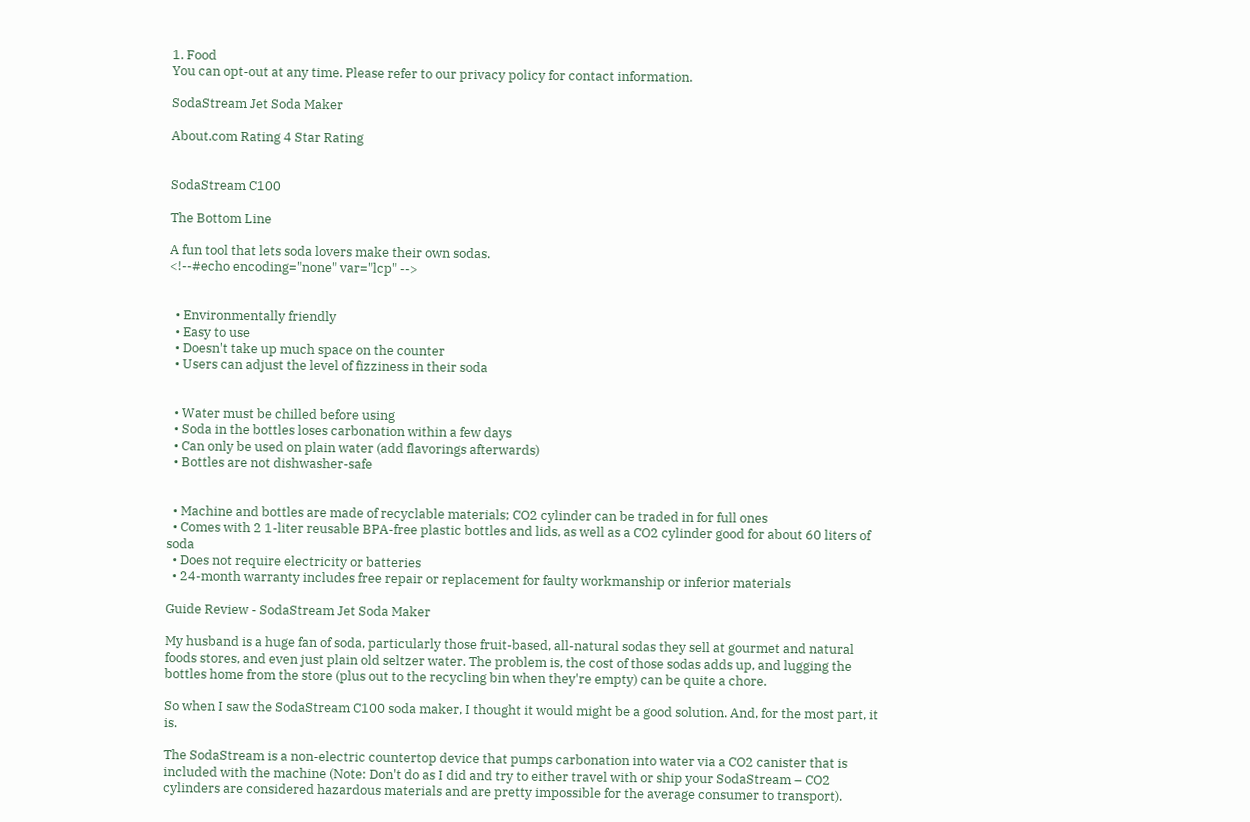1. Food
You can opt-out at any time. Please refer to our privacy policy for contact information.

SodaStream Jet Soda Maker

About.com Rating 4 Star Rating


SodaStream C100

The Bottom Line

A fun tool that lets soda lovers make their own sodas.
<!--#echo encoding="none" var="lcp" -->


  • Environmentally friendly
  • Easy to use
  • Doesn't take up much space on the counter
  • Users can adjust the level of fizziness in their soda


  • Water must be chilled before using
  • Soda in the bottles loses carbonation within a few days
  • Can only be used on plain water (add flavorings afterwards)
  • Bottles are not dishwasher-safe


  • Machine and bottles are made of recyclable materials; CO2 cylinder can be traded in for full ones
  • Comes with 2 1-liter reusable BPA-free plastic bottles and lids, as well as a CO2 cylinder good for about 60 liters of soda
  • Does not require electricity or batteries
  • 24-month warranty includes free repair or replacement for faulty workmanship or inferior materials

Guide Review - SodaStream Jet Soda Maker

My husband is a huge fan of soda, particularly those fruit-based, all-natural sodas they sell at gourmet and natural foods stores, and even just plain old seltzer water. The problem is, the cost of those sodas adds up, and lugging the bottles home from the store (plus out to the recycling bin when they're empty) can be quite a chore.

So when I saw the SodaStream C100 soda maker, I thought it would might be a good solution. And, for the most part, it is.

The SodaStream is a non-electric countertop device that pumps carbonation into water via a CO2 canister that is included with the machine (Note: Don't do as I did and try to either travel with or ship your SodaStream – CO2 cylinders are considered hazardous materials and are pretty impossible for the average consumer to transport).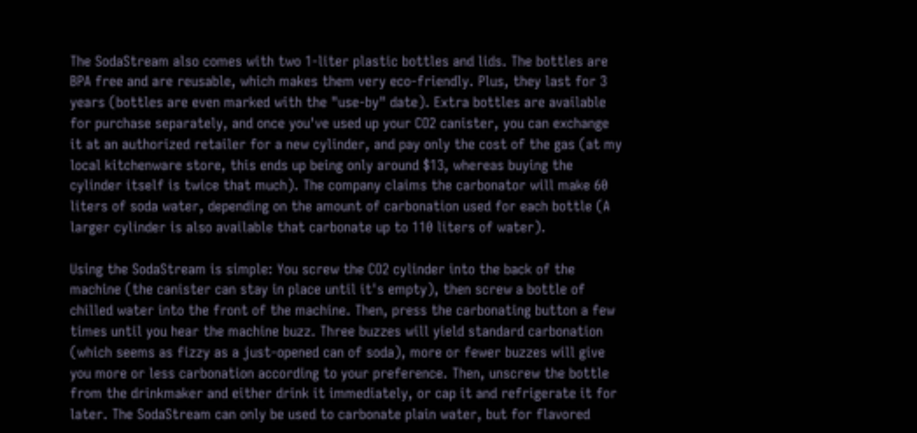The SodaStream also comes with two 1-liter plastic bottles and lids. The bottles are BPA free and are reusable, which makes them very eco-friendly. Plus, they last for 3 years (bottles are even marked with the "use-by" date). Extra bottles are available for purchase separately, and once you've used up your CO2 canister, you can exchange it at an authorized retailer for a new cylinder, and pay only the cost of the gas (at my local kitchenware store, this ends up being only around $13, whereas buying the cylinder itself is twice that much). The company claims the carbonator will make 60 liters of soda water, depending on the amount of carbonation used for each bottle (A larger cylinder is also available that carbonate up to 110 liters of water).

Using the SodaStream is simple: You screw the CO2 cylinder into the back of the machine (the canister can stay in place until it's empty), then screw a bottle of chilled water into the front of the machine. Then, press the carbonating button a few times until you hear the machine buzz. Three buzzes will yield standard carbonation (which seems as fizzy as a just-opened can of soda), more or fewer buzzes will give you more or less carbonation according to your preference. Then, unscrew the bottle from the drinkmaker and either drink it immediately, or cap it and refrigerate it for later. The SodaStream can only be used to carbonate plain water, but for flavored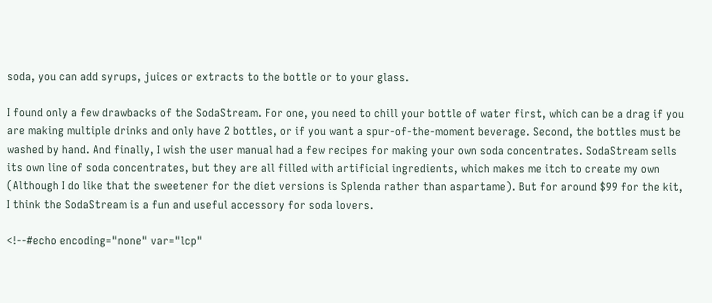soda, you can add syrups, juices or extracts to the bottle or to your glass.

I found only a few drawbacks of the SodaStream. For one, you need to chill your bottle of water first, which can be a drag if you are making multiple drinks and only have 2 bottles, or if you want a spur-of-the-moment beverage. Second, the bottles must be washed by hand. And finally, I wish the user manual had a few recipes for making your own soda concentrates. SodaStream sells its own line of soda concentrates, but they are all filled with artificial ingredients, which makes me itch to create my own (Although I do like that the sweetener for the diet versions is Splenda rather than aspartame). But for around $99 for the kit, I think the SodaStream is a fun and useful accessory for soda lovers.

<!--#echo encoding="none" var="lcp"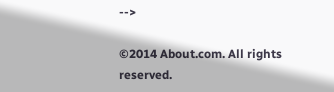-->

©2014 About.com. All rights reserved.